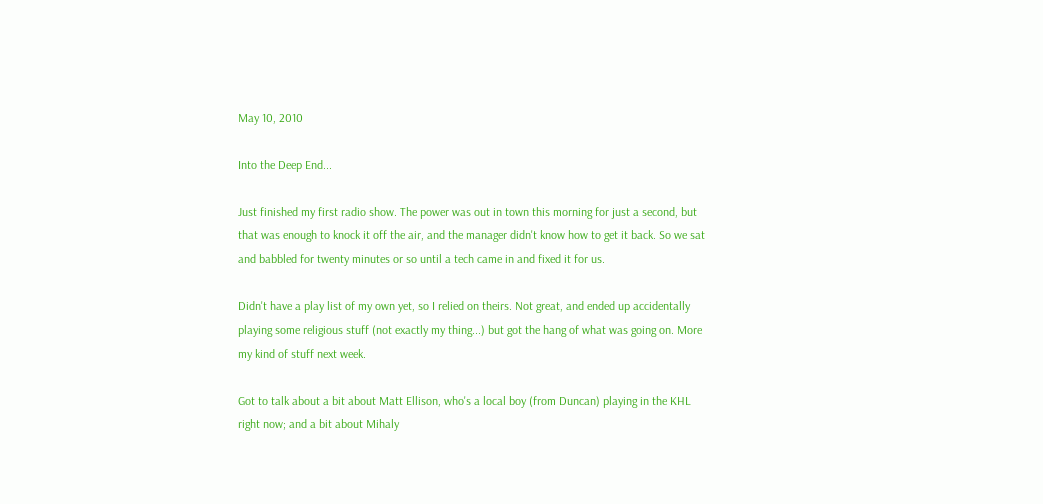May 10, 2010

Into the Deep End...

Just finished my first radio show. The power was out in town this morning for just a second, but that was enough to knock it off the air, and the manager didn't know how to get it back. So we sat and babbled for twenty minutes or so until a tech came in and fixed it for us.

Didn't have a play list of my own yet, so I relied on theirs. Not great, and ended up accidentally playing some religious stuff (not exactly my thing...) but got the hang of what was going on. More my kind of stuff next week.

Got to talk about a bit about Matt Ellison, who's a local boy (from Duncan) playing in the KHL right now; and a bit about Mihaly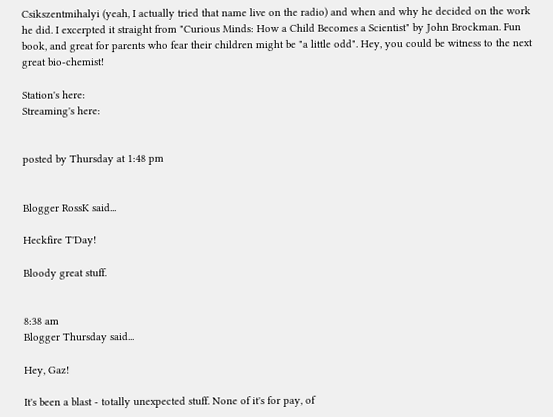Csikszentmihalyi (yeah, I actually tried that name live on the radio) and when and why he decided on the work he did. I excerpted it straight from "Curious Minds: How a Child Becomes a Scientist" by John Brockman. Fun book, and great for parents who fear their children might be "a little odd". Hey, you could be witness to the next great bio-chemist!

Station's here:
Streaming's here:


posted by Thursday at 1:48 pm


Blogger RossK said...

Heckfire T'Day!

Bloody great stuff.


8:38 am
Blogger Thursday said...

Hey, Gaz!

It's been a blast - totally unexpected stuff. None of it's for pay, of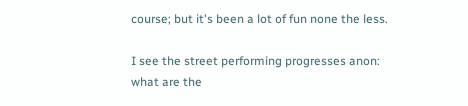course; but it's been a lot of fun none the less.

I see the street performing progresses anon: what are the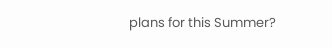plans for this Summer?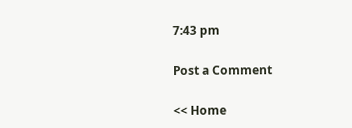7:43 pm

Post a Comment

<< Home